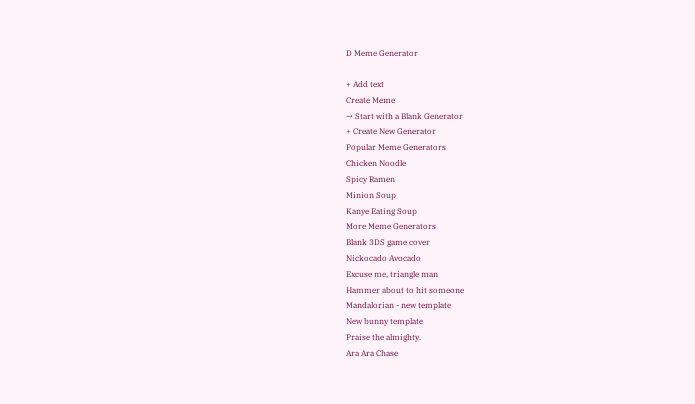D Meme Generator

+ Add text
Create Meme
→ Start with a Blank Generator
+ Create New Generator
Popular Meme Generators
Chicken Noodle
Spicy Ramen
Minion Soup
Kanye Eating Soup
More Meme Generators
Blank 3DS game cover
Nickocado Avocado
Excuse me, triangle man
Hammer about to hit someone
Mandalorian - new template
New bunny template
Praise the almighty.
Ara Ara Chase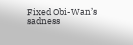Fixed Obi-Wan’s sadness